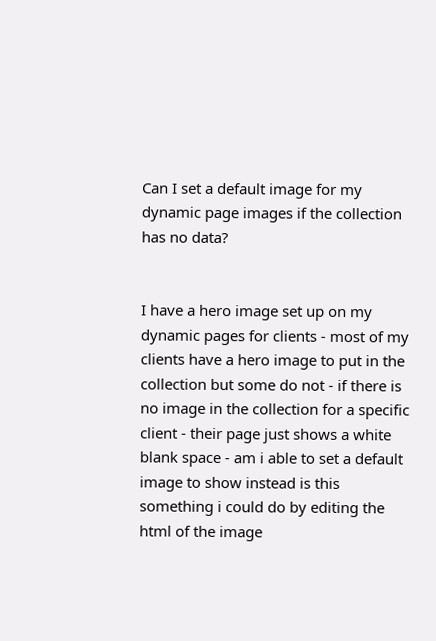Can I set a default image for my dynamic page images if the collection has no data?


I have a hero image set up on my dynamic pages for clients - most of my clients have a hero image to put in the collection but some do not - if there is no image in the collection for a specific client - their page just shows a white blank space - am i able to set a default image to show instead is this something i could do by editing the html of the image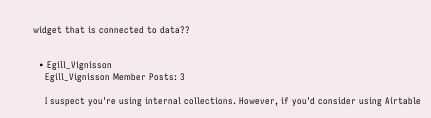widget that is connected to data??


  • Egill_Vignisson
    Egill_Vignisson Member Posts: 3

    I suspect you're using internal collections. However, if you'd consider using Airtable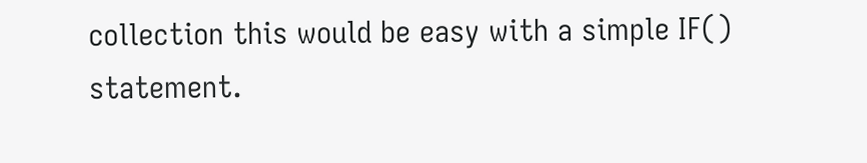collection this would be easy with a simple IF() statement.